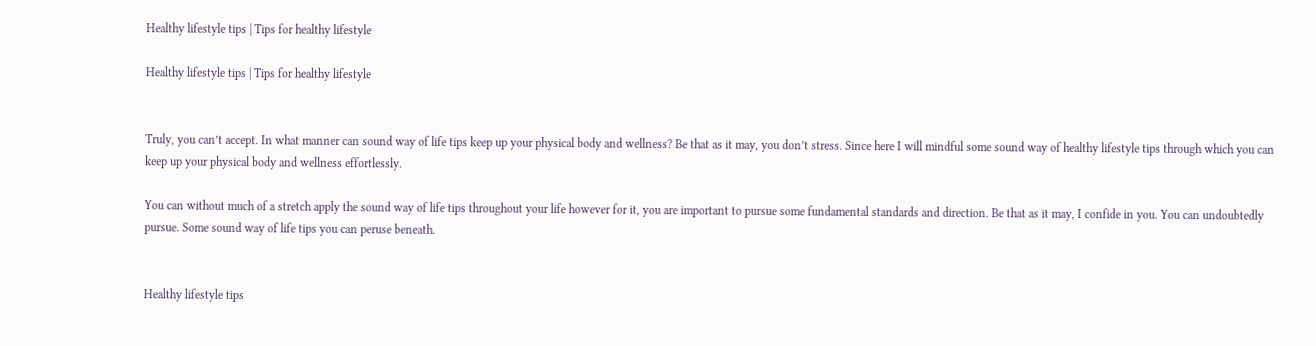Healthy lifestyle tips | Tips for healthy lifestyle

Healthy lifestyle tips | Tips for healthy lifestyle


Truly, you can’t accept. In what manner can sound way of life tips keep up your physical body and wellness? Be that as it may, you don’t stress. Since here I will mindful some sound way of healthy lifestyle tips through which you can keep up your physical body and wellness effortlessly.

You can without much of a stretch apply the sound way of life tips throughout your life however for it, you are important to pursue some fundamental standards and direction. Be that as it may, I confide in you. You can undoubtedly pursue. Some sound way of life tips you can peruse beneath.


Healthy lifestyle tips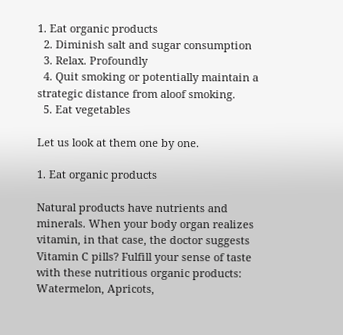1. Eat organic products
  2. Diminish salt and sugar consumption
  3. Relax. Profoundly
  4. Quit smoking or potentially maintain a strategic distance from aloof smoking.
  5. Eat vegetables

Let us look at them one by one.

1. Eat organic products

Natural products have nutrients and minerals. When your body organ realizes vitamin, in that case, the doctor suggests Vitamin C pills? Fulfill your sense of taste with these nutritious organic products: Watermelon, Apricots,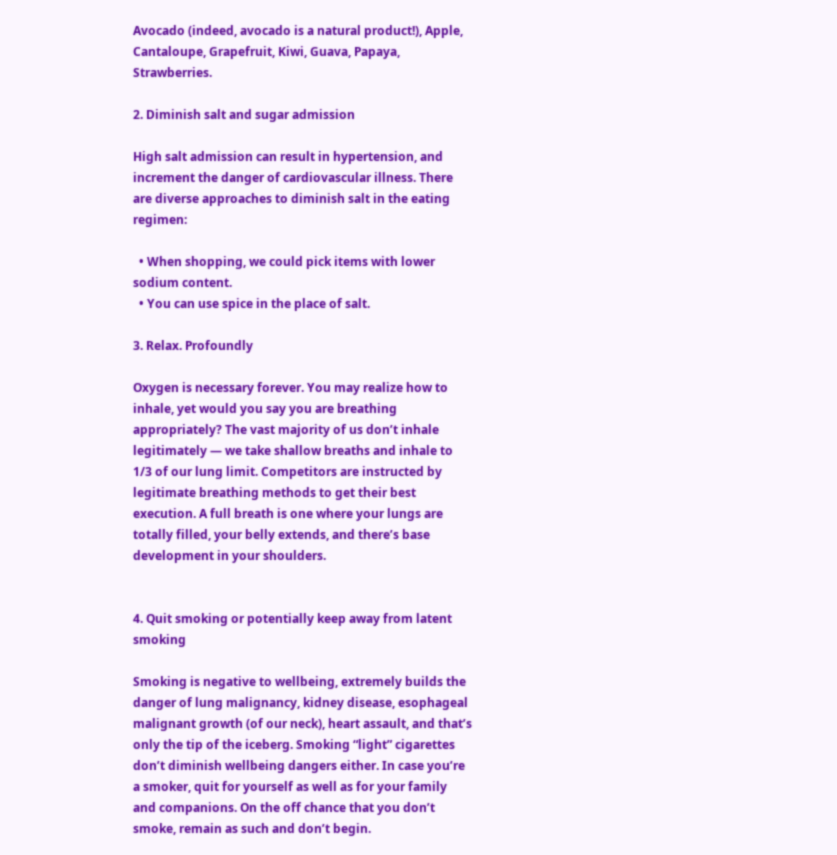Avocado (indeed, avocado is a natural product!), Apple, Cantaloupe, Grapefruit, Kiwi, Guava, Papaya, Strawberries.

2. Diminish salt and sugar admission

High salt admission can result in hypertension, and increment the danger of cardiovascular illness. There are diverse approaches to diminish salt in the eating regimen:

  • When shopping, we could pick items with lower sodium content.
  • You can use spice in the place of salt.

3. Relax. Profoundly

Oxygen is necessary forever. You may realize how to inhale, yet would you say you are breathing appropriately? The vast majority of us don’t inhale legitimately — we take shallow breaths and inhale to 1/3 of our lung limit. Competitors are instructed by legitimate breathing methods to get their best execution. A full breath is one where your lungs are totally filled, your belly extends, and there’s base development in your shoulders.


4. Quit smoking or potentially keep away from latent smoking

Smoking is negative to wellbeing, extremely builds the danger of lung malignancy, kidney disease, esophageal malignant growth (of our neck), heart assault, and that’s only the tip of the iceberg. Smoking “light” cigarettes don’t diminish wellbeing dangers either. In case you’re a smoker, quit for yourself as well as for your family and companions. On the off chance that you don’t smoke, remain as such and don’t begin.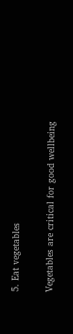5. Eat vegetables

Vegetables are critical for good wellbeing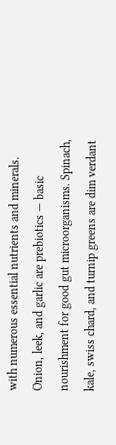with numerous essential nutrients and minerals. Onion, leek, and garlic are prebiotics — basic nourishment for good gut microorganisms. Spinach, kale, swiss chard, and turnip greens are dim verdant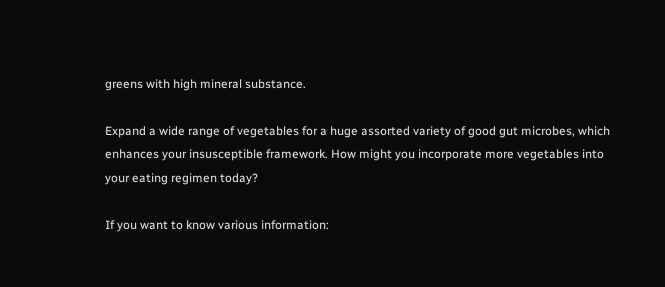greens with high mineral substance.

Expand a wide range of vegetables for a huge assorted variety of good gut microbes, which enhances your insusceptible framework. How might you incorporate more vegetables into your eating regimen today?

If you want to know various information: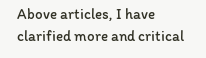Above articles, I have clarified more and critical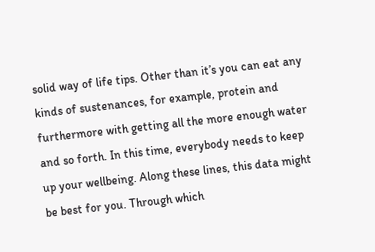solid way of life tips. Other than it’s you can eat any kinds of sustenances, for example, protein and furthermore with getting all the more enough water and so forth. In this time, everybody needs to keep up your wellbeing. Along these lines, this data might be best for you. Through which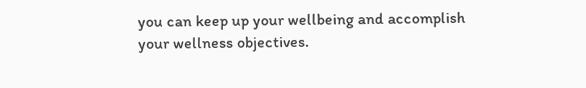you can keep up your wellbeing and accomplish your wellness objectives.